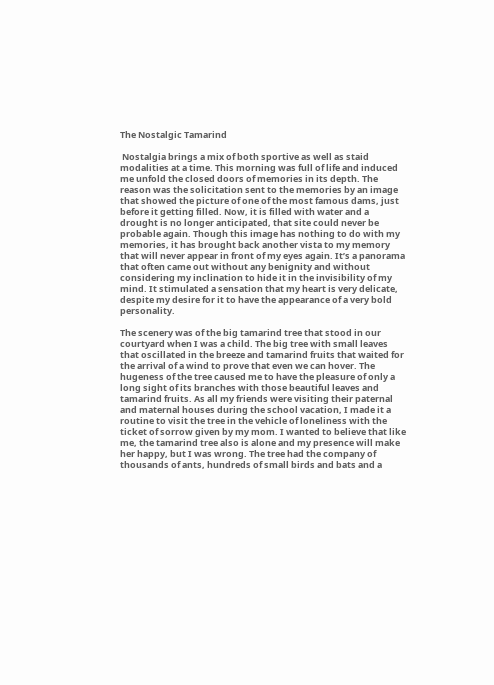The Nostalgic Tamarind

 Nostalgia brings a mix of both sportive as well as staid modalities at a time. This morning was full of life and induced me unfold the closed doors of memories in its depth. The reason was the solicitation sent to the memories by an image that showed the picture of one of the most famous dams, just before it getting filled. Now, it is filled with water and a drought is no longer anticipated, that site could never be probable again. Though this image has nothing to do with my memories, it has brought back another vista to my memory that will never appear in front of my eyes again. It’s a panorama that often came out without any benignity and without considering my inclination to hide it in the invisibility of my mind. It stimulated a sensation that my heart is very delicate, despite my desire for it to have the appearance of a very bold personality.

The scenery was of the big tamarind tree that stood in our courtyard when I was a child. The big tree with small leaves that oscillated in the breeze and tamarind fruits that waited for the arrival of a wind to prove that even we can hover. The hugeness of the tree caused me to have the pleasure of only a long sight of its branches with those beautiful leaves and tamarind fruits. As all my friends were visiting their paternal and maternal houses during the school vacation, I made it a routine to visit the tree in the vehicle of loneliness with the ticket of sorrow given by my mom. I wanted to believe that like me, the tamarind tree also is alone and my presence will make her happy, but I was wrong. The tree had the company of thousands of ants, hundreds of small birds and bats and a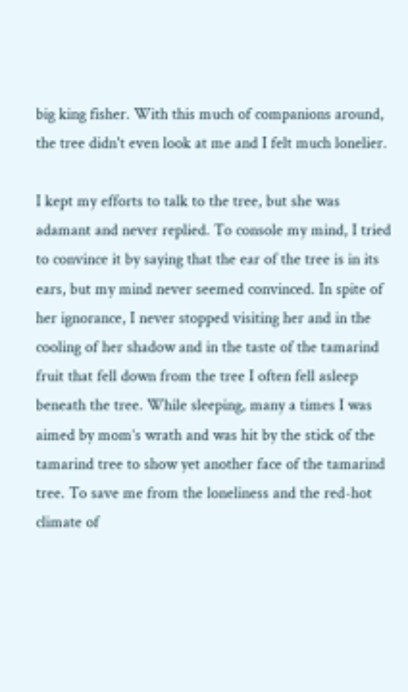big king fisher. With this much of companions around, the tree didn't even look at me and I felt much lonelier.

I kept my efforts to talk to the tree, but she was adamant and never replied. To console my mind, I tried to convince it by saying that the ear of the tree is in its ears, but my mind never seemed convinced. In spite of her ignorance, I never stopped visiting her and in the cooling of her shadow and in the taste of the tamarind fruit that fell down from the tree I often fell asleep beneath the tree. While sleeping, many a times I was aimed by mom’s wrath and was hit by the stick of the tamarind tree to show yet another face of the tamarind tree. To save me from the loneliness and the red-hot climate of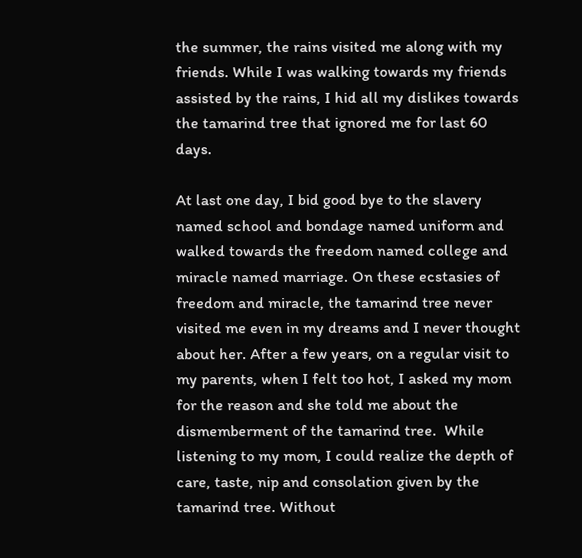the summer, the rains visited me along with my friends. While I was walking towards my friends assisted by the rains, I hid all my dislikes towards the tamarind tree that ignored me for last 60 days.

At last one day, I bid good bye to the slavery named school and bondage named uniform and walked towards the freedom named college and miracle named marriage. On these ecstasies of freedom and miracle, the tamarind tree never visited me even in my dreams and I never thought about her. After a few years, on a regular visit to my parents, when I felt too hot, I asked my mom for the reason and she told me about the dismemberment of the tamarind tree.  While listening to my mom, I could realize the depth of care, taste, nip and consolation given by the tamarind tree. Without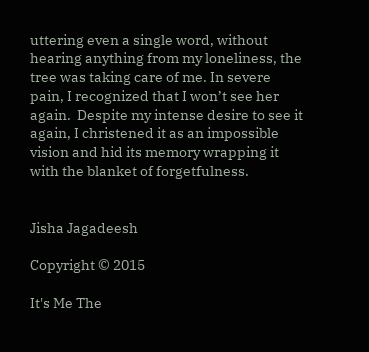uttering even a single word, without hearing anything from my loneliness, the tree was taking care of me. In severe pain, I recognized that I won’t see her again.  Despite my intense desire to see it again, I christened it as an impossible vision and hid its memory wrapping it with the blanket of forgetfulness.


Jisha Jagadeesh

Copyright © 2015

It's Me The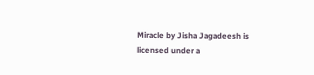Miracle by Jisha Jagadeesh is licensed under a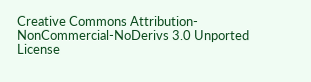Creative Commons Attribution-NonCommercial-NoDerivs 3.0 Unported License